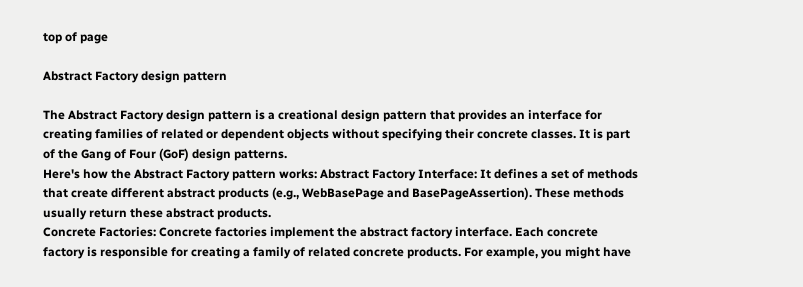top of page

Abstract Factory design pattern

The Abstract Factory design pattern is a creational design pattern that provides an interface for creating families of related or dependent objects without specifying their concrete classes. It is part of the Gang of Four (GoF) design patterns.
Here's how the Abstract Factory pattern works: Abstract Factory Interface: It defines a set of methods that create different abstract products (e.g., WebBasePage and BasePageAssertion). These methods usually return these abstract products.
Concrete Factories: Concrete factories implement the abstract factory interface. Each concrete factory is responsible for creating a family of related concrete products. For example, you might have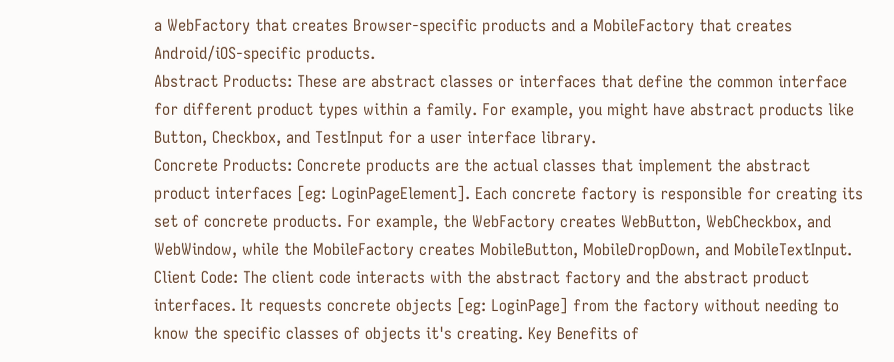a WebFactory that creates Browser-specific products and a MobileFactory that creates Android/iOS-specific products.
Abstract Products: These are abstract classes or interfaces that define the common interface for different product types within a family. For example, you might have abstract products like Button, Checkbox, and TestInput for a user interface library.
Concrete Products: Concrete products are the actual classes that implement the abstract product interfaces [eg: LoginPageElement]. Each concrete factory is responsible for creating its set of concrete products. For example, the WebFactory creates WebButton, WebCheckbox, and WebWindow, while the MobileFactory creates MobileButton, MobileDropDown, and MobileTextInput.
Client Code: The client code interacts with the abstract factory and the abstract product interfaces. It requests concrete objects [eg: LoginPage] from the factory without needing to know the specific classes of objects it's creating. Key Benefits of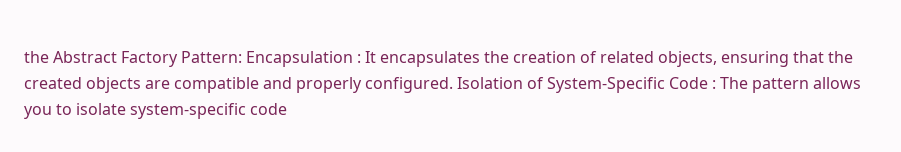the Abstract Factory Pattern: Encapsulation : It encapsulates the creation of related objects, ensuring that the created objects are compatible and properly configured. Isolation of System-Specific Code : The pattern allows you to isolate system-specific code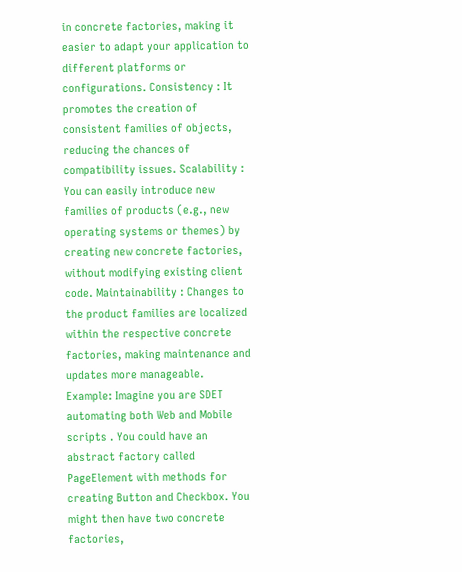in concrete factories, making it easier to adapt your application to different platforms or configurations. Consistency : It promotes the creation of consistent families of objects, reducing the chances of compatibility issues. Scalability : You can easily introduce new families of products (e.g., new operating systems or themes) by creating new concrete factories, without modifying existing client code. Maintainability : Changes to the product families are localized within the respective concrete factories, making maintenance and updates more manageable.
Example: Imagine you are SDET automating both Web and Mobile scripts . You could have an abstract factory called PageElement with methods for creating Button and Checkbox. You might then have two concrete factories,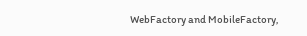WebFactory and MobileFactory,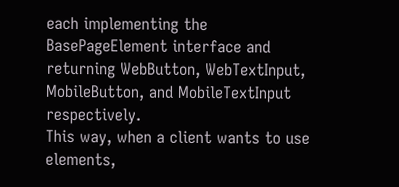each implementing the BasePageElement interface and returning WebButton, WebTextInput, MobileButton, and MobileTextInput respectively.
This way, when a client wants to use elements,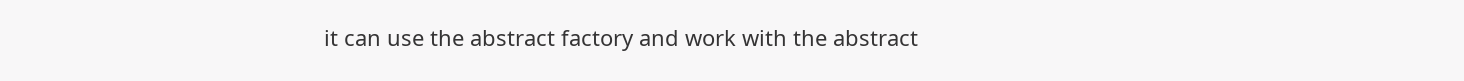it can use the abstract factory and work with the abstract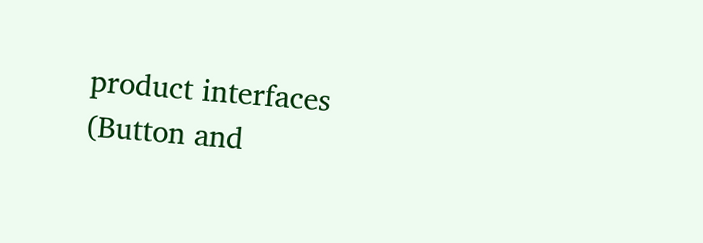product interfaces (Button and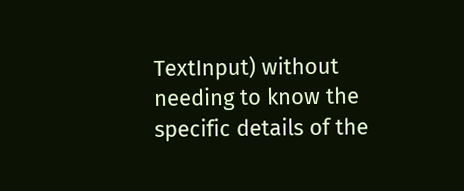TextInput) without needing to know the specific details of the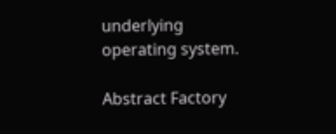underlying operating system.

Abstract Factory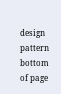design pattern
bottom of page